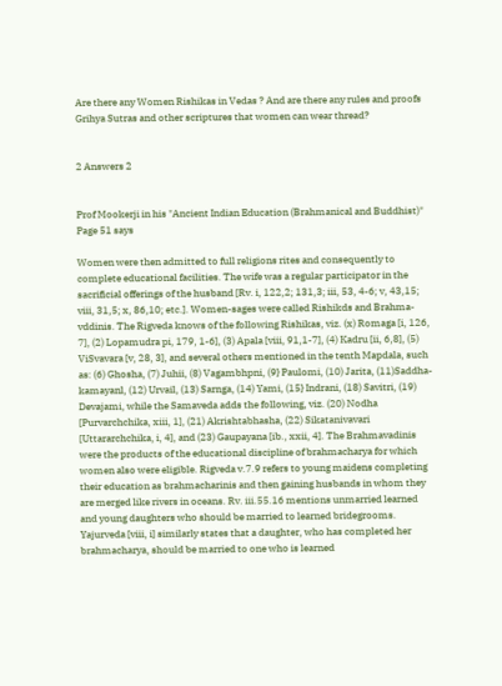Are there any Women Rishikas in Vedas ? And are there any rules and proofs Grihya Sutras and other scriptures that women can wear thread?


2 Answers 2


Prof Mookerji in his "Ancient Indian Education (Brahmanical and Buddhist)" Page 51 says

Women were then admitted to full religions rites and consequently to complete educational facilities. The wife was a regular participator in the sacrificial offerings of the husband [Rv. i, 122,2; 131,3; iii, 53, 4-6; v, 43,15; viii, 31,5; x, 86,10; etc.]. Women-sages were called Rishikds and Brahma- vddinis. The Rigveda knows of the following Rishikas, viz. (x) Romaga [i, 126, 7], (2) Lopamudra pi, 179, 1-6], (3) Apala [viii, 91,1-7], (4) Kadru [ii, 6,8], (5) ViSvavara [v, 28, 3], and several others mentioned in the tenth Mapdala, such as: (6) Ghosha, (7) Juhii, (8) Vagambhpni, (9} Paulomi, (10) Jarita, (11)Saddha-kamayanl, (12) Urvail, (13) Sarnga, (14) Yami, (15} Indrani, (18) Savitri, (19) Devajami, while the Samaveda adds the following, viz. (20) Nodha [Purvarchchika, xiii, 1], (21) Akrishtabhasha, (22) Sikatanivavari [Uttararchchika, i, 4], and (23) Gaupayana [ib., xxii, 4]. The Brahmavadinis were the products of the educational discipline of brahmacharya for which women also were eligible. Rigveda v.7.9 refers to young maidens completing their education as brahmacharinis and then gaining husbands in whom they are merged like rivers in oceans. Rv. iii.55.16 mentions unmarried learned and young daughters who should be married to learned bridegrooms. Yajurveda [viii, i] similarly states that a daughter, who has completed her brahmacharya, should be married to one who is learned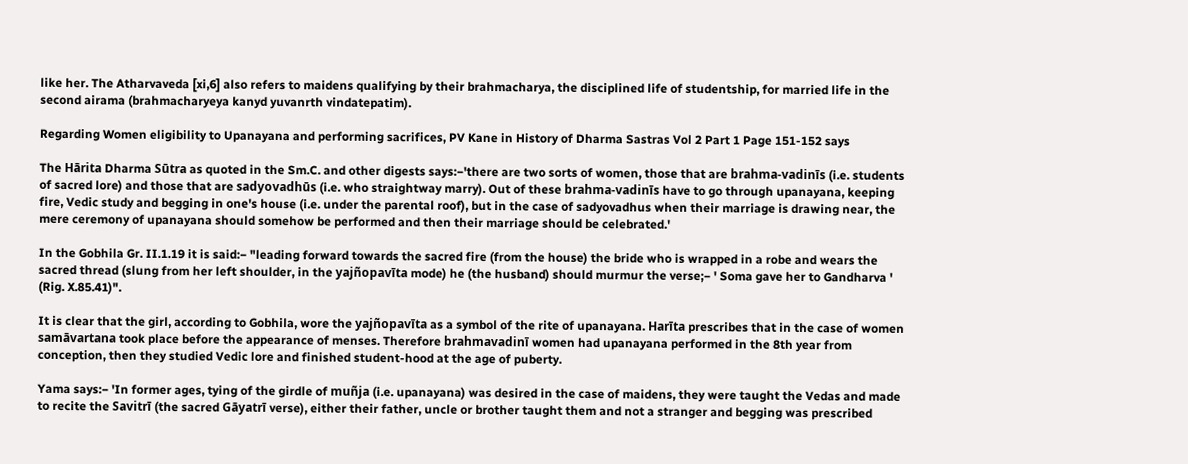like her. The Atharvaveda [xi,6] also refers to maidens qualifying by their brahmacharya, the disciplined life of studentship, for married life in the second airama (brahmacharyeya kanyd yuvanrth vindatepatim).

Regarding Women eligibility to Upanayana and performing sacrifices, PV Kane in History of Dharma Sastras Vol 2 Part 1 Page 151-152 says

The Hārita Dharma Sūtra as quoted in the Sm.C. and other digests says:−'there are two sorts of women, those that are brahma-vadinīs (i.e. students of sacred lore) and those that are sadyovadhūs (i.e. who straightway marry). Out of these brahma-vadinīs have to go through upanayana, keeping fire, Vedic study and begging in one's house (i.e. under the parental roof), but in the case of sadyovadhus when their marriage is drawing near, the mere ceremony of upanayana should somehow be performed and then their marriage should be celebrated.'

In the Gobhila Gr. II.1.19 it is said:− "leading forward towards the sacred fire (from the house) the bride who is wrapped in a robe and wears the sacred thread (slung from her left shoulder, in the yajñopavīta mode) he (the husband) should murmur the verse;− ' Soma gave her to Gandharva ' (Rig. X.85.41)".

It is clear that the girl, according to Gobhila, wore the yajñopavīta as a symbol of the rite of upanayana. Harīta prescribes that in the case of women samāvartana took place before the appearance of menses. Therefore brahmavadinī women had upanayana performed in the 8th year from conception, then they studied Vedic lore and finished student-hood at the age of puberty.

Yama says:− 'In former ages, tying of the girdle of muñja (i.e. upanayana) was desired in the case of maidens, they were taught the Vedas and made to recite the Savitrī (the sacred Gāyatrī verse), either their father, uncle or brother taught them and not a stranger and begging was prescribed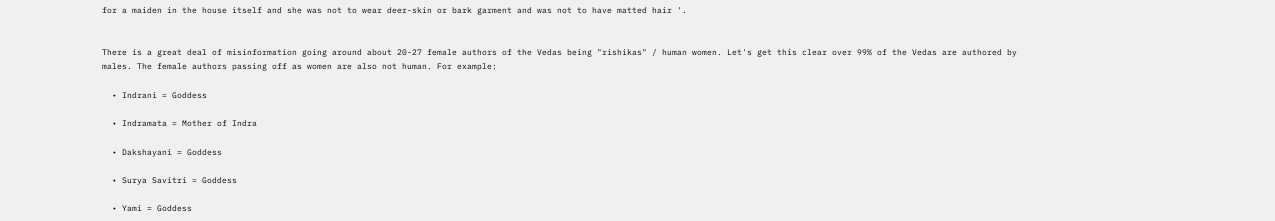for a maiden in the house itself and she was not to wear deer-skin or bark garment and was not to have matted hair '.


There is a great deal of misinformation going around about 20-27 female authors of the Vedas being "rishikas" / human women. Let's get this clear over 99% of the Vedas are authored by males. The female authors passing off as women are also not human. For example:

  • Indrani = Goddess

  • Indramata = Mother of Indra

  • Dakshayani = Goddess

  • Surya Savitri = Goddess

  • Yami = Goddess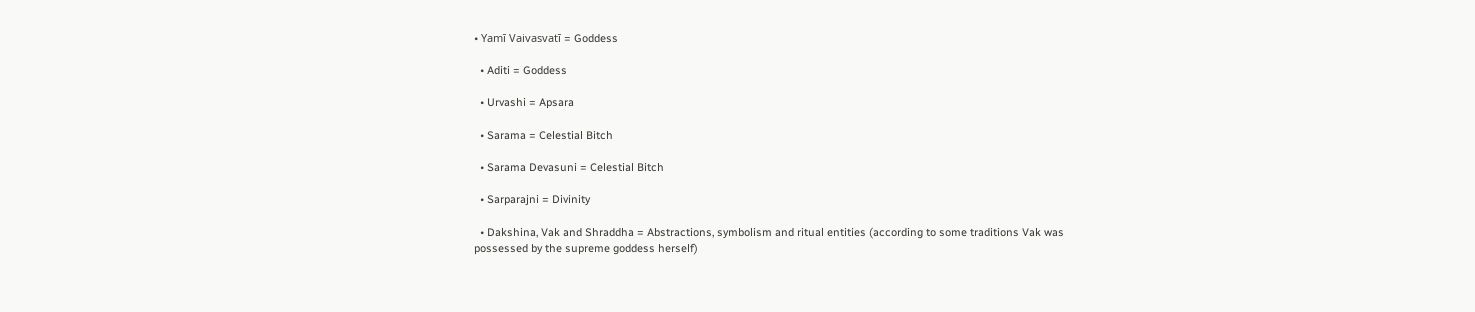• Yamī Vaivasvatī = Goddess

  • Aditi = Goddess

  • Urvashi = Apsara

  • Sarama = Celestial Bitch

  • Sarama Devasuni = Celestial Bitch

  • Sarparajni = Divinity

  • Dakshina, Vak and Shraddha = Abstractions, symbolism and ritual entities (according to some traditions Vak was possessed by the supreme goddess herself)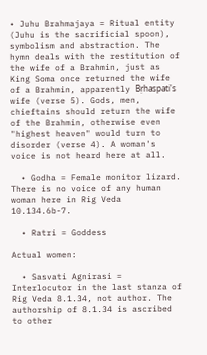• Juhu Brahmajaya = Ritual entity (Juhu is the sacrificial spoon), symbolism and abstraction. The hymn deals with the restitution of the wife of a Brahmin, just as King Soma once returned the wife of a Brahmin, apparently Bṛhaspati's wife (verse 5). Gods, men, chieftains should return the wife of the Brahmin, otherwise even "highest heaven" would turn to disorder (verse 4). A woman's voice is not heard here at all.

  • Godha = Female monitor lizard. There is no voice of any human woman here in Rig Veda 10.134.6b-7.

  • Ratri = Goddess

Actual women:

  • Sasvati Agnirasi = Interlocutor in the last stanza of Rig Veda 8.1.34, not author. The authorship of 8.1.34 is ascribed to other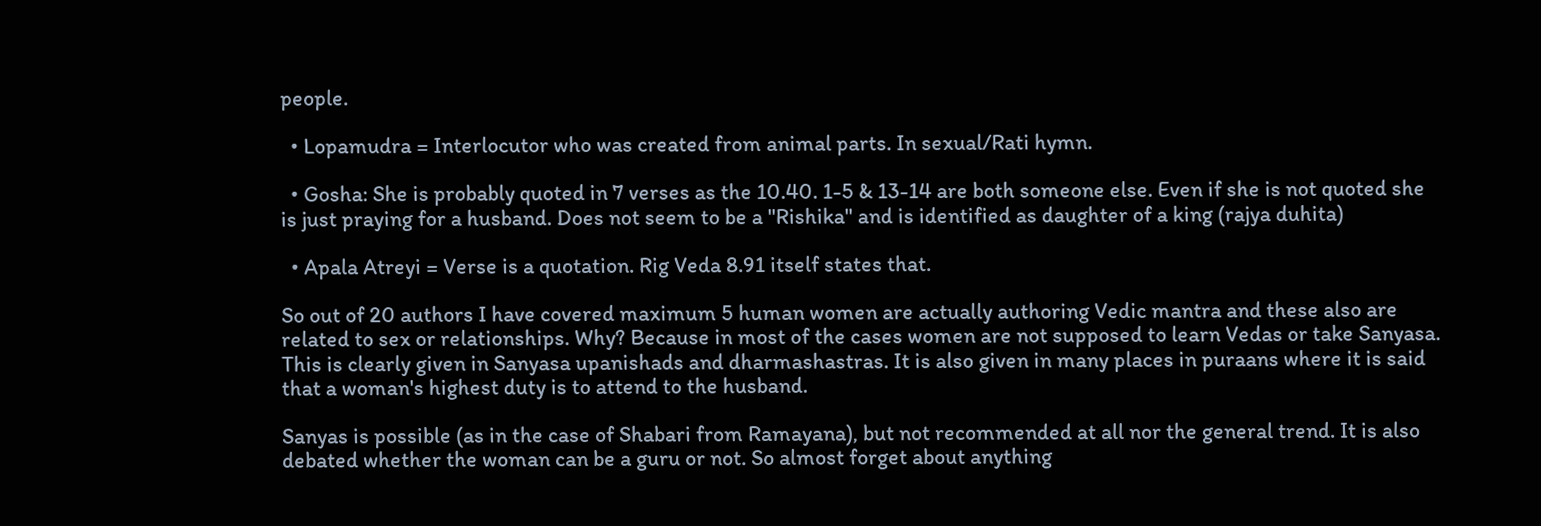people.

  • Lopamudra = Interlocutor who was created from animal parts. In sexual/Rati hymn.

  • Gosha: She is probably quoted in 7 verses as the 10.40. 1-5 & 13-14 are both someone else. Even if she is not quoted she is just praying for a husband. Does not seem to be a "Rishika" and is identified as daughter of a king (rajya duhita)

  • Apala Atreyi = Verse is a quotation. Rig Veda 8.91 itself states that.

So out of 20 authors I have covered maximum 5 human women are actually authoring Vedic mantra and these also are related to sex or relationships. Why? Because in most of the cases women are not supposed to learn Vedas or take Sanyasa. This is clearly given in Sanyasa upanishads and dharmashastras. It is also given in many places in puraans where it is said that a woman's highest duty is to attend to the husband.

Sanyas is possible (as in the case of Shabari from Ramayana), but not recommended at all nor the general trend. It is also debated whether the woman can be a guru or not. So almost forget about anything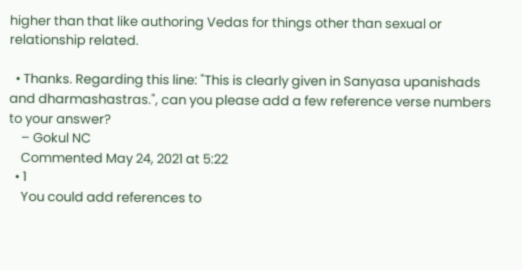higher than that like authoring Vedas for things other than sexual or relationship related.

  • Thanks. Regarding this line: "This is clearly given in Sanyasa upanishads and dharmashastras.", can you please add a few reference verse numbers to your answer?
    – Gokul NC
    Commented May 24, 2021 at 5:22
  • 1
    You could add references to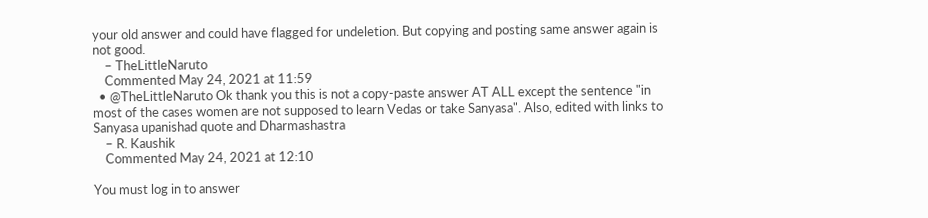your old answer and could have flagged for undeletion. But copying and posting same answer again is not good.
    – TheLittleNaruto
    Commented May 24, 2021 at 11:59
  • @TheLittleNaruto Ok thank you this is not a copy-paste answer AT ALL except the sentence "in most of the cases women are not supposed to learn Vedas or take Sanyasa". Also, edited with links to Sanyasa upanishad quote and Dharmashastra
    – R. Kaushik
    Commented May 24, 2021 at 12:10

You must log in to answer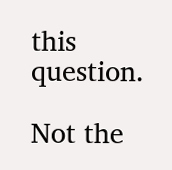this question.

Not the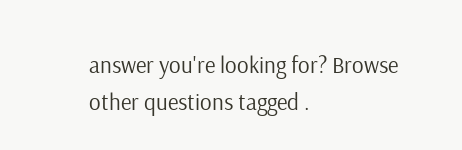answer you're looking for? Browse other questions tagged .